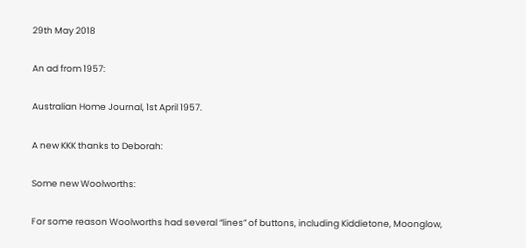29th May 2018

An ad from 1957:

Australian Home Journal, 1st April 1957.

A new KKK thanks to Deborah:

Some new Woolworths:

For some reason Woolworths had several “lines” of buttons, including Kiddietone, Moonglow,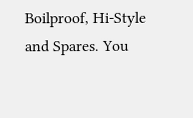Boilproof, Hi-Style and Spares. You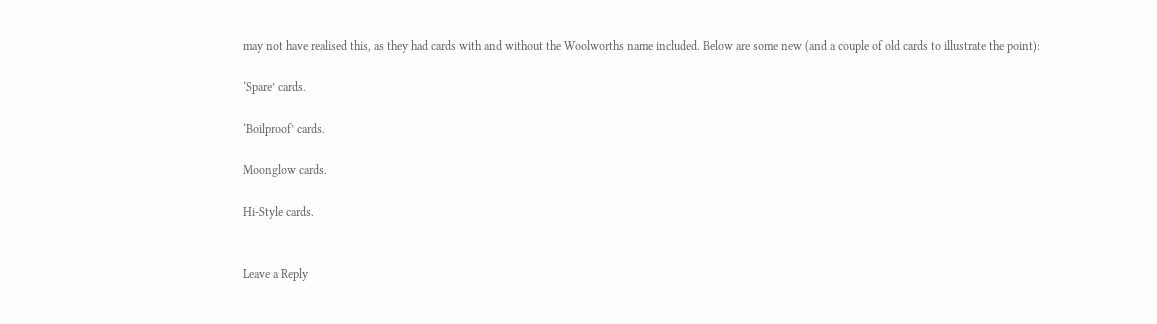may not have realised this, as they had cards with and without the Woolworths name included. Below are some new (and a couple of old cards to illustrate the point):

‘Spare’ cards.

‘Boilproof’ cards.

Moonglow cards.

Hi-Style cards.


Leave a Reply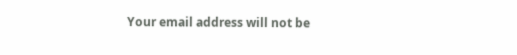Your email address will not be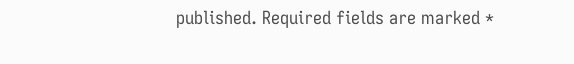published. Required fields are marked *